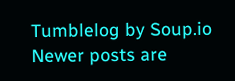Tumblelog by Soup.io
Newer posts are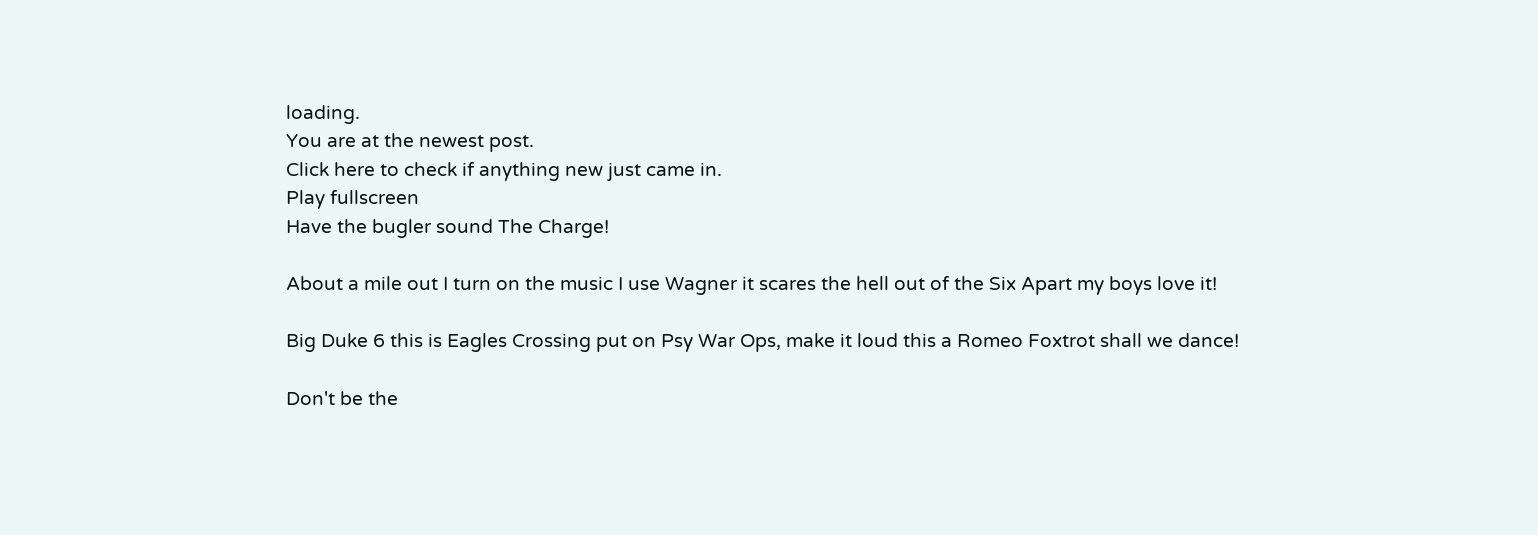loading.
You are at the newest post.
Click here to check if anything new just came in.
Play fullscreen
Have the bugler sound The Charge!

About a mile out I turn on the music I use Wagner it scares the hell out of the Six Apart my boys love it!

Big Duke 6 this is Eagles Crossing put on Psy War Ops, make it loud this a Romeo Foxtrot shall we dance!

Don't be the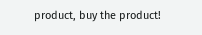product, buy the product!